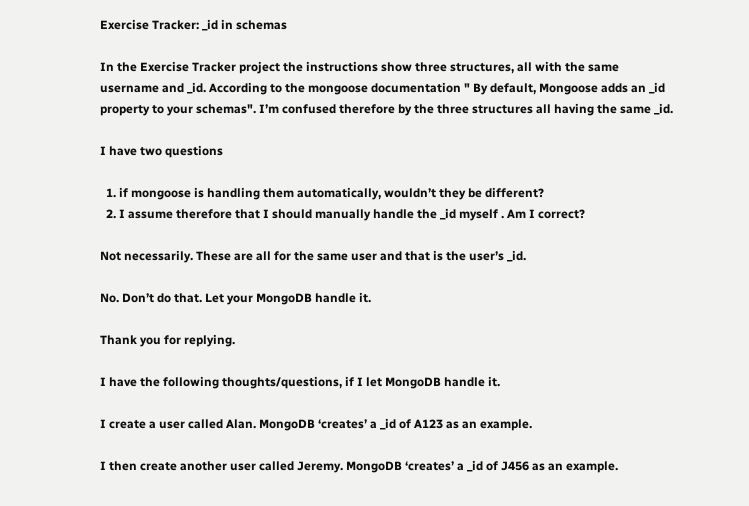Exercise Tracker: _id in schemas

In the Exercise Tracker project the instructions show three structures, all with the same username and _id. According to the mongoose documentation " By default, Mongoose adds an _id property to your schemas". I’m confused therefore by the three structures all having the same _id.

I have two questions

  1. if mongoose is handling them automatically, wouldn’t they be different?
  2. I assume therefore that I should manually handle the _id myself . Am I correct?

Not necessarily. These are all for the same user and that is the user’s _id.

No. Don’t do that. Let your MongoDB handle it.

Thank you for replying.

I have the following thoughts/questions, if I let MongoDB handle it.

I create a user called Alan. MongoDB ‘creates’ a _id of A123 as an example.

I then create another user called Jeremy. MongoDB ‘creates’ a _id of J456 as an example.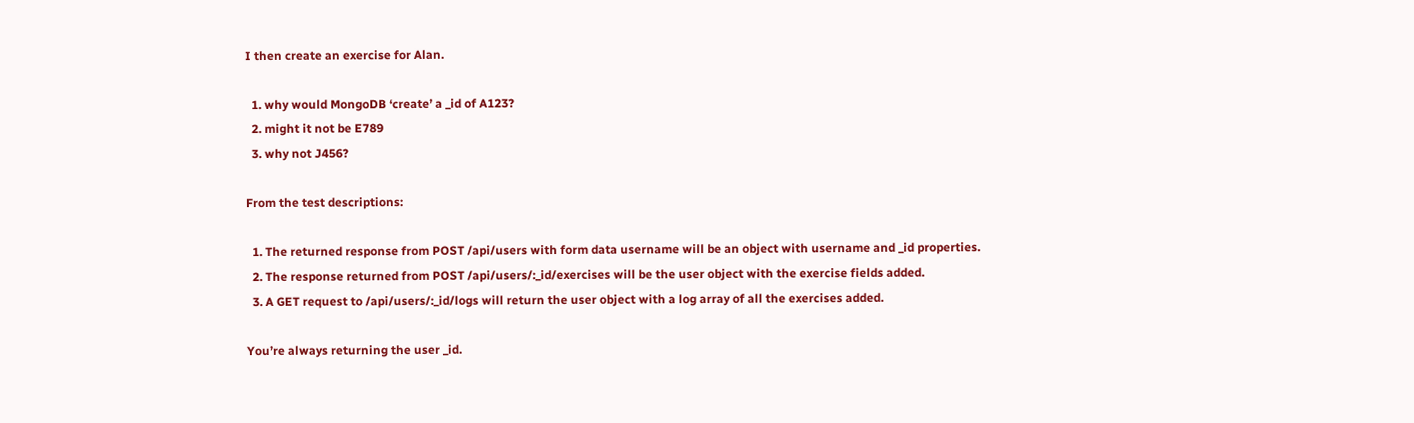I then create an exercise for Alan.

  1. why would MongoDB ‘create’ a _id of A123?
  2. might it not be E789
  3. why not J456?

From the test descriptions:

  1. The returned response from POST /api/users with form data username will be an object with username and _id properties.
  2. The response returned from POST /api/users/:_id/exercises will be the user object with the exercise fields added.
  3. A GET request to /api/users/:_id/logs will return the user object with a log array of all the exercises added.

You’re always returning the user _id.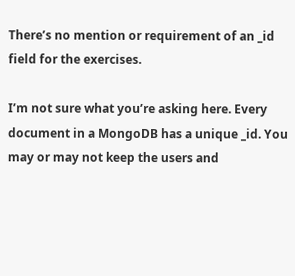There’s no mention or requirement of an _id field for the exercises.

I’m not sure what you’re asking here. Every document in a MongoDB has a unique _id. You may or may not keep the users and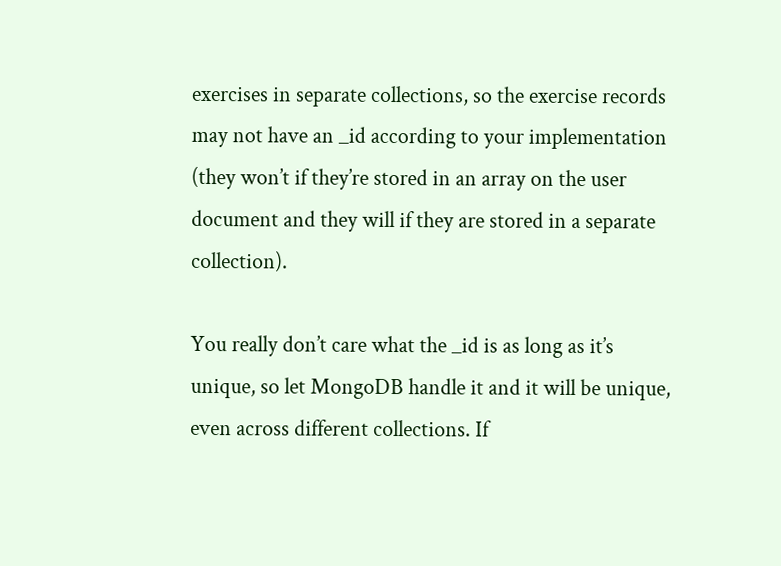exercises in separate collections, so the exercise records may not have an _id according to your implementation (they won’t if they’re stored in an array on the user document and they will if they are stored in a separate collection).

You really don’t care what the _id is as long as it’s unique, so let MongoDB handle it and it will be unique, even across different collections. If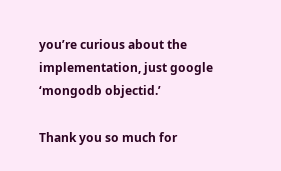you’re curious about the implementation, just google ‘mongodb objectid.’

Thank you so much for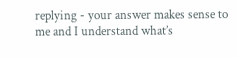replying - your answer makes sense to me and I understand what’s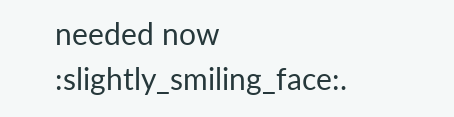needed now :slightly_smiling_face:.